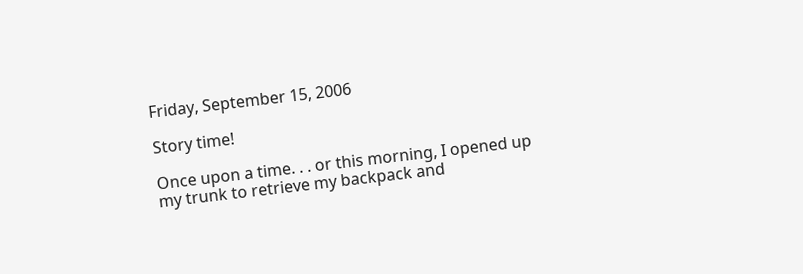Friday, September 15, 2006

Story time!

Once upon a time. . . or this morning, I opened up my trunk to retrieve my backpack and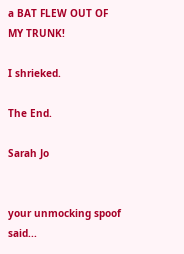a BAT FLEW OUT OF MY TRUNK!

I shrieked.

The End.

Sarah Jo


your unmocking spoof said...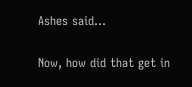Ashes said...

Now, how did that get in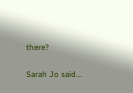there?

Sarah Jo said...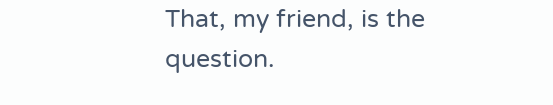That, my friend, is the question.